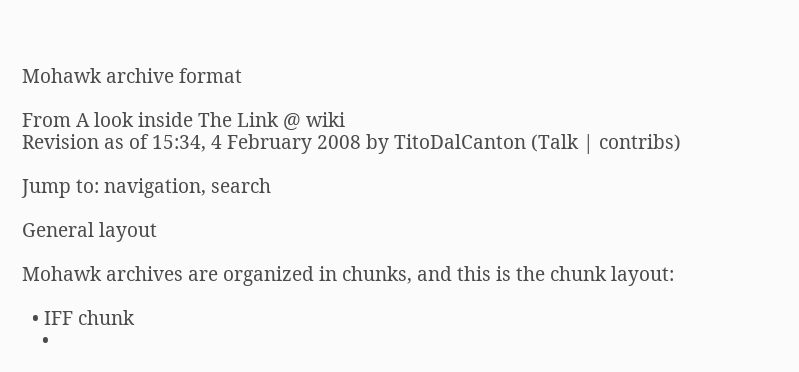Mohawk archive format

From A look inside The Link @ wiki
Revision as of 15:34, 4 February 2008 by TitoDalCanton (Talk | contribs)

Jump to: navigation, search

General layout

Mohawk archives are organized in chunks, and this is the chunk layout:

  • IFF chunk
    •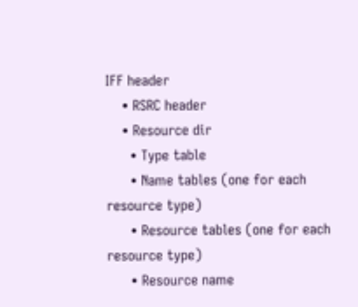IFF header
    • RSRC header
    • Resource dir
      • Type table
      • Name tables (one for each resource type)
      • Resource tables (one for each resource type)
      • Resource name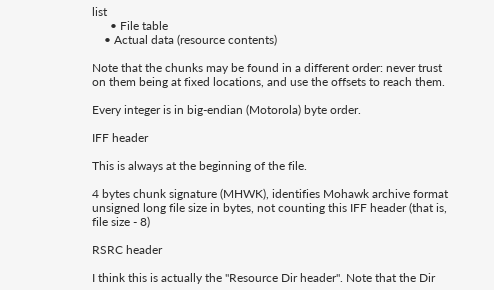list
      • File table
    • Actual data (resource contents)

Note that the chunks may be found in a different order: never trust on them being at fixed locations, and use the offsets to reach them.

Every integer is in big-endian (Motorola) byte order.

IFF header

This is always at the beginning of the file.

4 bytes chunk signature (MHWK), identifies Mohawk archive format
unsigned long file size in bytes, not counting this IFF header (that is, file size - 8)

RSRC header

I think this is actually the "Resource Dir header". Note that the Dir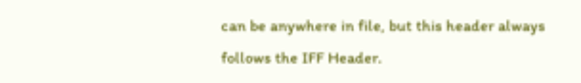can be anywhere in file, but this header always follows the IFF Header.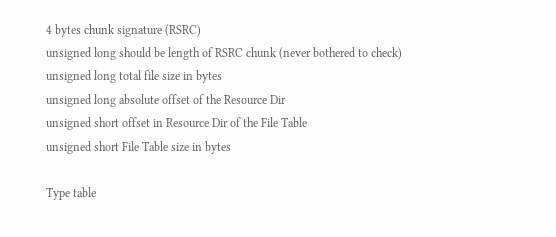4 bytes chunk signature (RSRC)
unsigned long should be length of RSRC chunk (never bothered to check)
unsigned long total file size in bytes
unsigned long absolute offset of the Resource Dir
unsigned short offset in Resource Dir of the File Table
unsigned short File Table size in bytes

Type table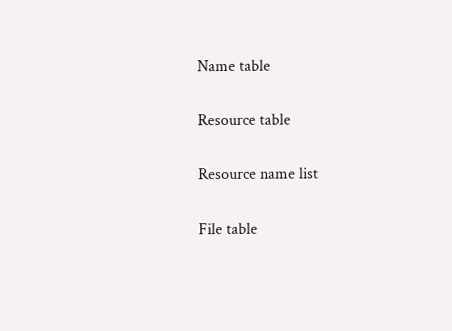Name table

Resource table

Resource name list

File table